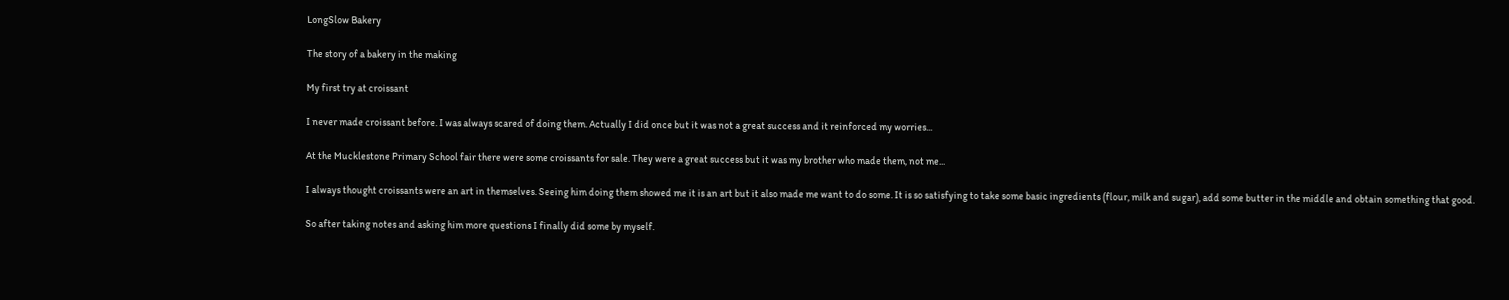LongSlow Bakery

The story of a bakery in the making

My first try at croissant

I never made croissant before. I was always scared of doing them. Actually I did once but it was not a great success and it reinforced my worries...

At the Mucklestone Primary School fair there were some croissants for sale. They were a great success but it was my brother who made them, not me...

I always thought croissants were an art in themselves. Seeing him doing them showed me it is an art but it also made me want to do some. It is so satisfying to take some basic ingredients (flour, milk and sugar), add some butter in the middle and obtain something that good.

So after taking notes and asking him more questions I finally did some by myself.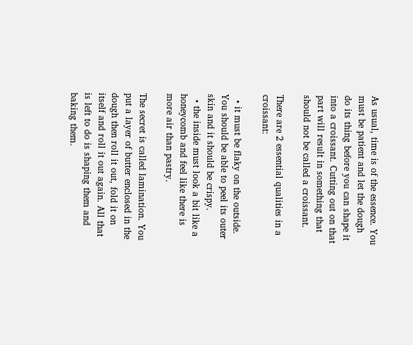As usual, time is of the essence. You must be patient and let the dough do its thing before you can shape it into a croissant. Cutting out on that part will result in something that should not be called a croissant.

There are 2 essential qualities in a croissant:

  • it must be flaky on the outside. You should be able to peel its outer skin and it should be crispy.
  • the inside must look a bit like a honeycomb and feel like there is more air than pastry.

The secret is called lamination. You put a layer of butter enclosed in the dough then roll it out, fold it on itself and roll it out again. All that is left to do is shaping them and baking them.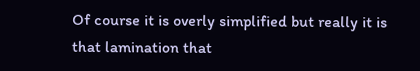Of course it is overly simplified but really it is that lamination that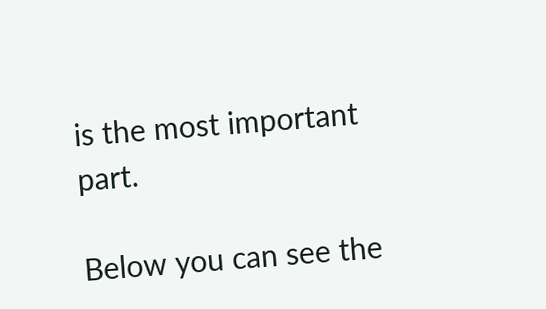is the most important part.

Below you can see the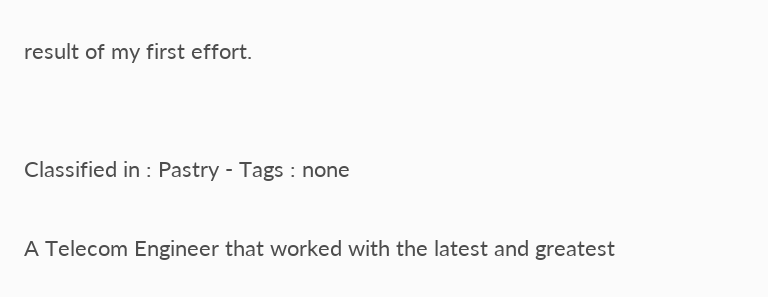result of my first effort.


Classified in : Pastry - Tags : none

A Telecom Engineer that worked with the latest and greatest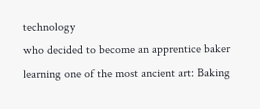technology
who decided to become an apprentice baker learning one of the most ancient art: Baking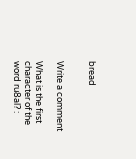bread


Write a comment

What is the first character of the word ru8al? :